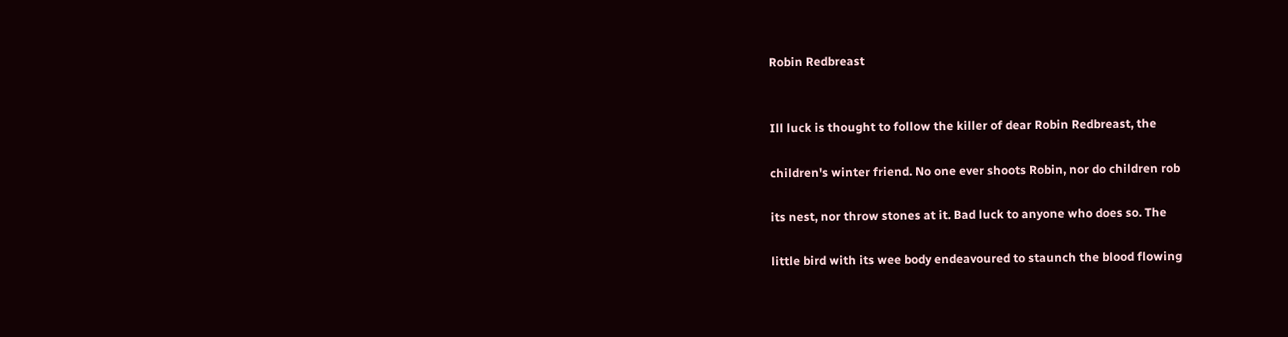Robin Redbreast


Ill luck is thought to follow the killer of dear Robin Redbreast, the

children's winter friend. No one ever shoots Robin, nor do children rob

its nest, nor throw stones at it. Bad luck to anyone who does so. The

little bird with its wee body endeavoured to staunch the blood flowing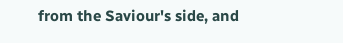from the Saviour's side, and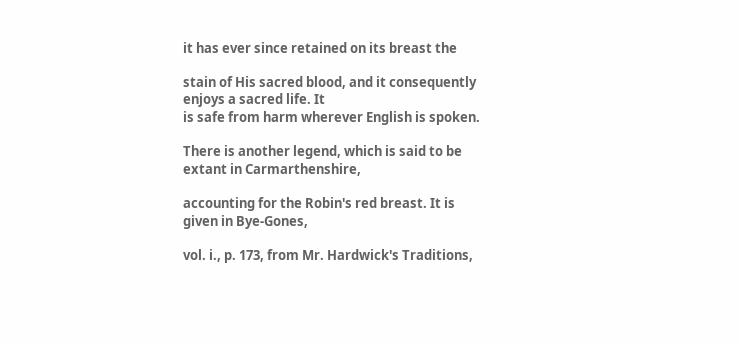it has ever since retained on its breast the

stain of His sacred blood, and it consequently enjoys a sacred life. It
is safe from harm wherever English is spoken.

There is another legend, which is said to be extant in Carmarthenshire,

accounting for the Robin's red breast. It is given in Bye-Gones,

vol. i., p. 173, from Mr. Hardwick's Traditions,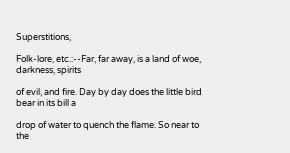Superstitions,

Folk-lore, etc.:--Far, far away, is a land of woe, darkness, spirits

of evil, and fire. Day by day does the little bird bear in its bill a

drop of water to quench the flame. So near to the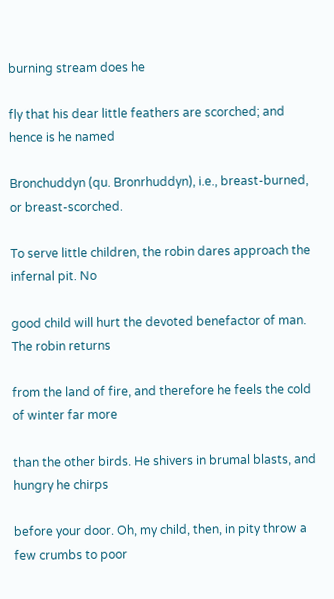burning stream does he

fly that his dear little feathers are scorched; and hence is he named

Bronchuddyn (qu. Bronrhuddyn), i.e., breast-burned, or breast-scorched.

To serve little children, the robin dares approach the infernal pit. No

good child will hurt the devoted benefactor of man. The robin returns

from the land of fire, and therefore he feels the cold of winter far more

than the other birds. He shivers in brumal blasts, and hungry he chirps

before your door. Oh, my child, then, in pity throw a few crumbs to poor